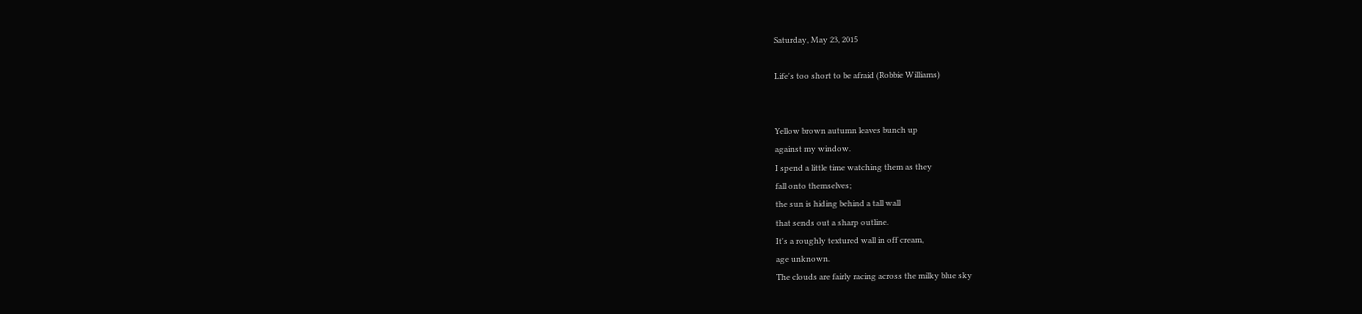Saturday, May 23, 2015

Life's too short to be afraid (Robbie Williams)


Yellow brown autumn leaves bunch up
against my window.
I spend a little time watching them as they
fall onto themselves;
the sun is hiding behind a tall wall
that sends out a sharp outline.
It's a roughly textured wall in off cream,
age unknown.
The clouds are fairly racing across the milky blue sky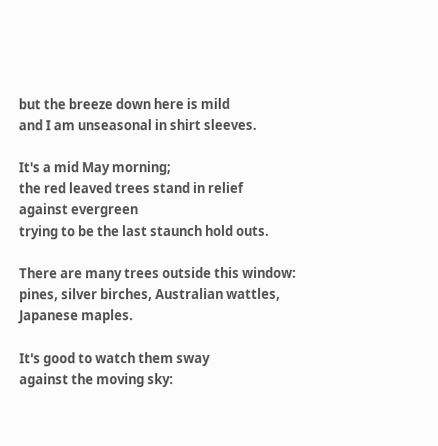but the breeze down here is mild
and I am unseasonal in shirt sleeves.

It's a mid May morning;
the red leaved trees stand in relief
against evergreen
trying to be the last staunch hold outs.

There are many trees outside this window:
pines, silver birches, Australian wattles, Japanese maples.

It's good to watch them sway
against the moving sky: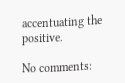accentuating the positive.

No comments: